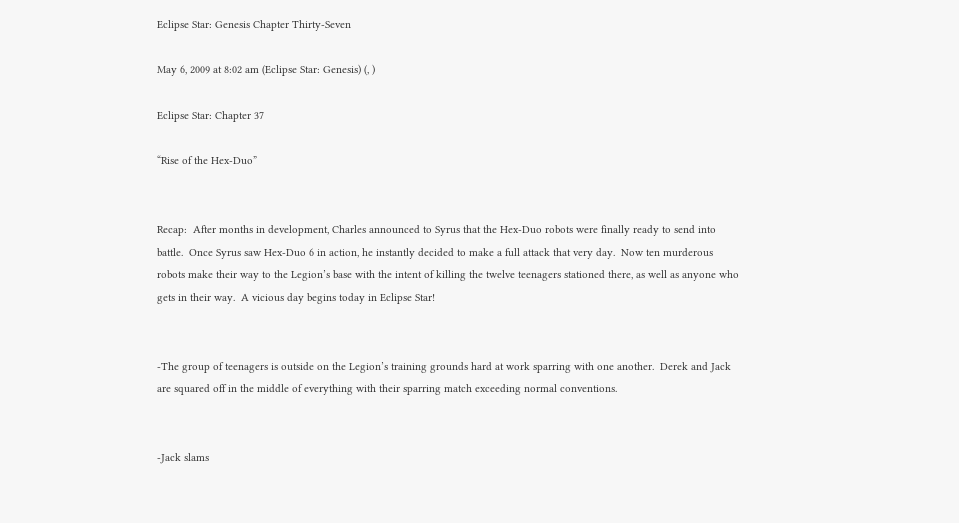Eclipse Star: Genesis Chapter Thirty-Seven

May 6, 2009 at 8:02 am (Eclipse Star: Genesis) (, )

Eclipse Star: Chapter 37

“Rise of the Hex-Duo”


Recap:  After months in development, Charles announced to Syrus that the Hex-Duo robots were finally ready to send into battle.  Once Syrus saw Hex-Duo 6 in action, he instantly decided to make a full attack that very day.  Now ten murderous robots make their way to the Legion’s base with the intent of killing the twelve teenagers stationed there, as well as anyone who gets in their way.  A vicious day begins today in Eclipse Star!


-The group of teenagers is outside on the Legion’s training grounds hard at work sparring with one another.  Derek and Jack are squared off in the middle of everything with their sparring match exceeding normal conventions.


-Jack slams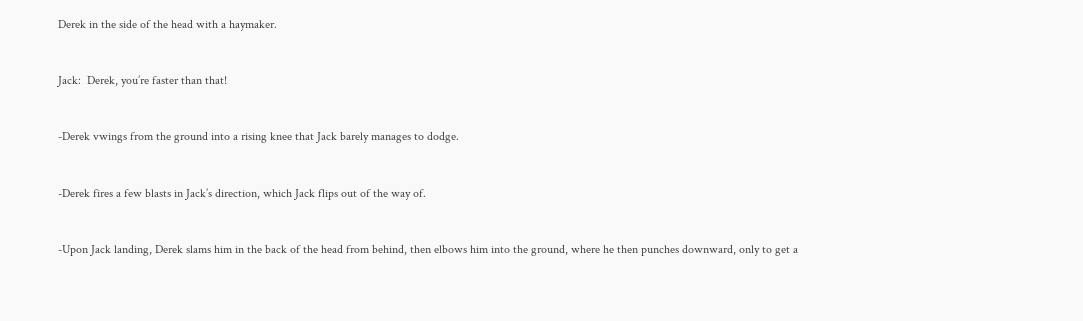Derek in the side of the head with a haymaker.


Jack:  Derek, you’re faster than that!


-Derek vwings from the ground into a rising knee that Jack barely manages to dodge.


-Derek fires a few blasts in Jack’s direction, which Jack flips out of the way of.


-Upon Jack landing, Derek slams him in the back of the head from behind, then elbows him into the ground, where he then punches downward, only to get a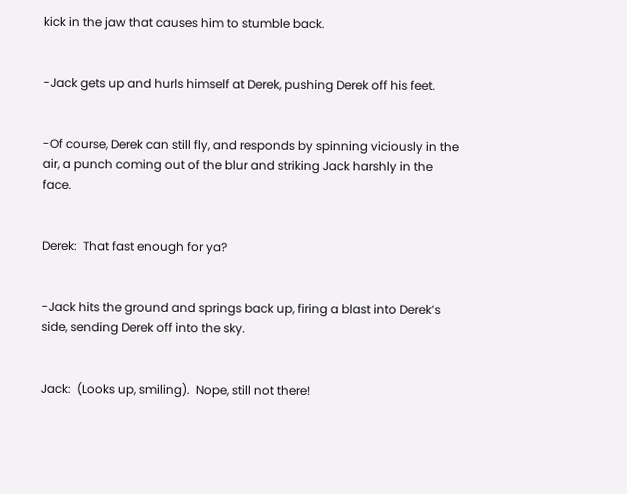kick in the jaw that causes him to stumble back.


-Jack gets up and hurls himself at Derek, pushing Derek off his feet.


-Of course, Derek can still fly, and responds by spinning viciously in the air, a punch coming out of the blur and striking Jack harshly in the face.


Derek:  That fast enough for ya?


-Jack hits the ground and springs back up, firing a blast into Derek’s side, sending Derek off into the sky.


Jack:  (Looks up, smiling).  Nope, still not there!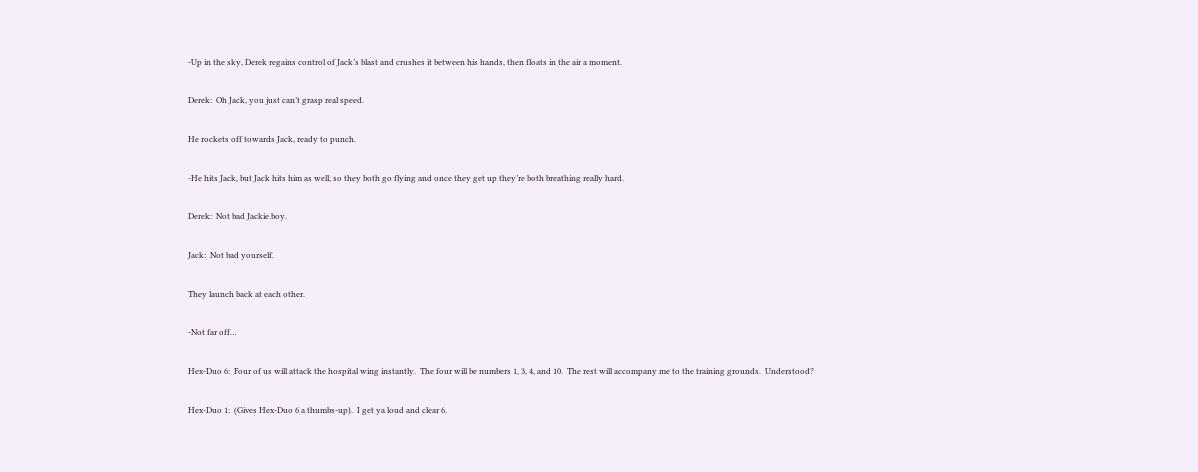-Up in the sky, Derek regains control of Jack’s blast and crushes it between his hands, then floats in the air a moment.


Derek:  Oh Jack, you just can’t grasp real speed.


He rockets off towards Jack, ready to punch.


-He hits Jack, but Jack hits him as well, so they both go flying and once they get up they’re both breathing really hard.


Derek:  Not bad Jackie boy.


Jack:  Not bad yourself.


They launch back at each other.


-Not far off…


Hex-Duo 6:  Four of us will attack the hospital wing instantly.  The four will be numbers 1, 3, 4, and 10.  The rest will accompany me to the training grounds.  Understood?


Hex-Duo 1:  (Gives Hex-Duo 6 a thumbs-up).  I get ya loud and clear 6.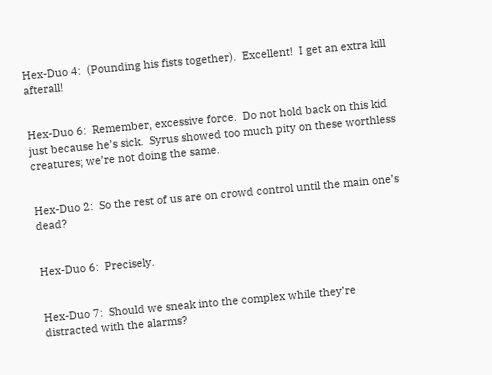Hex-Duo 4:  (Pounding his fists together).  Excellent!  I get an extra kill afterall!


Hex-Duo 6:  Remember, excessive force.  Do not hold back on this kid just because he’s sick.  Syrus showed too much pity on these worthless creatures; we’re not doing the same.


Hex-Duo 2:  So the rest of us are on crowd control until the main one’s dead?


Hex-Duo 6:  Precisely.


Hex-Duo 7:  Should we sneak into the complex while they’re distracted with the alarms?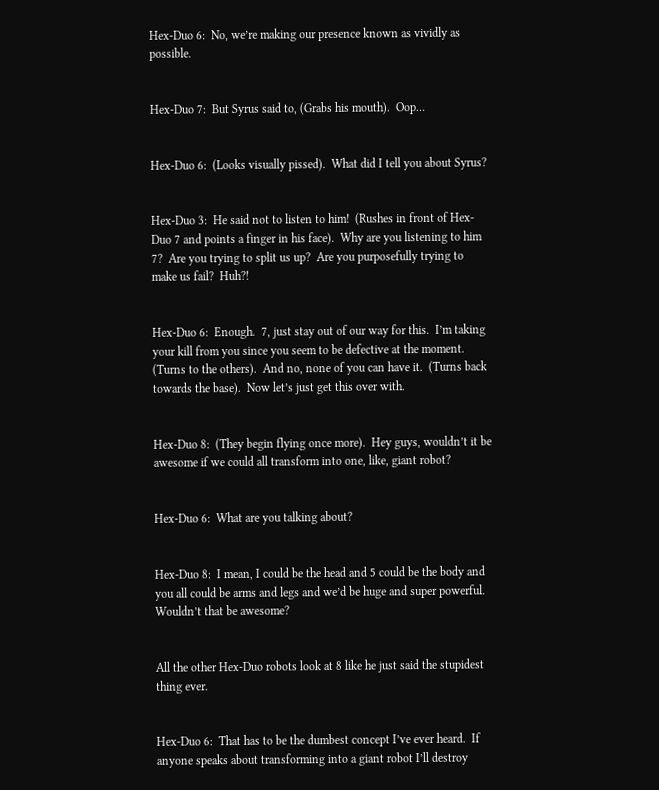Hex-Duo 6:  No, we’re making our presence known as vividly as possible.


Hex-Duo 7:  But Syrus said to, (Grabs his mouth).  Oop…


Hex-Duo 6:  (Looks visually pissed).  What did I tell you about Syrus?


Hex-Duo 3:  He said not to listen to him!  (Rushes in front of Hex-Duo 7 and points a finger in his face).  Why are you listening to him 7?  Are you trying to split us up?  Are you purposefully trying to make us fail?  Huh?!


Hex-Duo 6:  Enough.  7, just stay out of our way for this.  I’m taking your kill from you since you seem to be defective at the moment.  (Turns to the others).  And no, none of you can have it.  (Turns back towards the base).  Now let’s just get this over with.


Hex-Duo 8:  (They begin flying once more).  Hey guys, wouldn’t it be awesome if we could all transform into one, like, giant robot?


Hex-Duo 6:  What are you talking about?


Hex-Duo 8:  I mean, I could be the head and 5 could be the body and you all could be arms and legs and we’d be huge and super powerful.  Wouldn’t that be awesome?


All the other Hex-Duo robots look at 8 like he just said the stupidest thing ever.


Hex-Duo 6:  That has to be the dumbest concept I’ve ever heard.  If anyone speaks about transforming into a giant robot I’ll destroy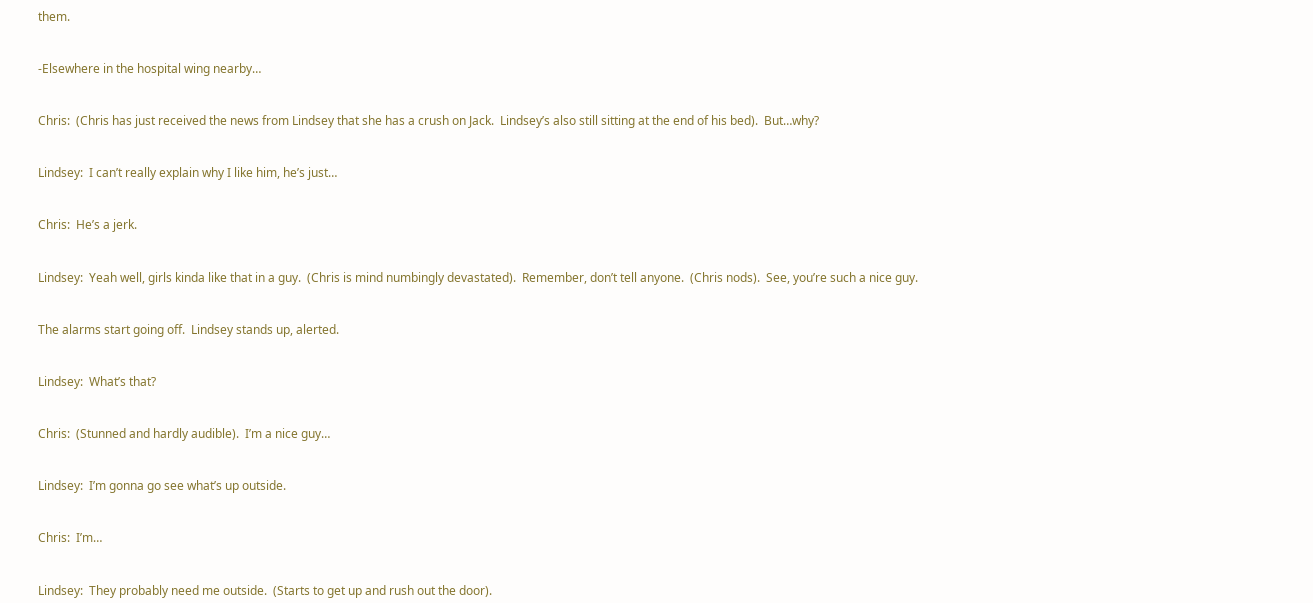them.


-Elsewhere in the hospital wing nearby…


Chris:  (Chris has just received the news from Lindsey that she has a crush on Jack.  Lindsey’s also still sitting at the end of his bed).  But…why?


Lindsey:  I can’t really explain why I like him, he’s just…


Chris:  He’s a jerk.


Lindsey:  Yeah well, girls kinda like that in a guy.  (Chris is mind numbingly devastated).  Remember, don’t tell anyone.  (Chris nods).  See, you’re such a nice guy.


The alarms start going off.  Lindsey stands up, alerted.


Lindsey:  What’s that?


Chris:  (Stunned and hardly audible).  I’m a nice guy…


Lindsey:  I’m gonna go see what’s up outside.


Chris:  I’m…


Lindsey:  They probably need me outside.  (Starts to get up and rush out the door).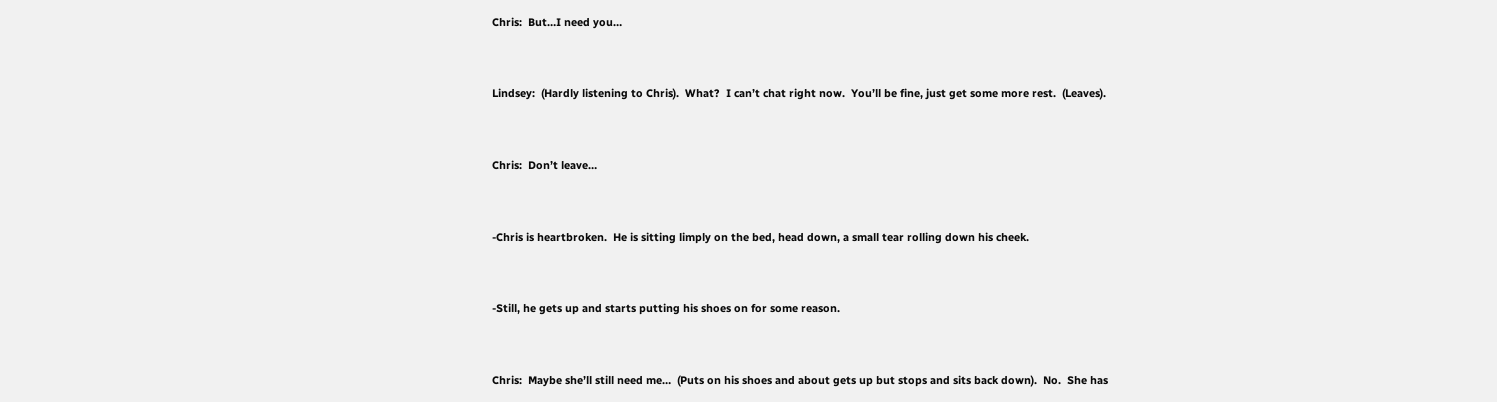Chris:  But…I need you…


Lindsey:  (Hardly listening to Chris).  What?  I can’t chat right now.  You’ll be fine, just get some more rest.  (Leaves).


Chris:  Don’t leave…


-Chris is heartbroken.  He is sitting limply on the bed, head down, a small tear rolling down his cheek.


-Still, he gets up and starts putting his shoes on for some reason.


Chris:  Maybe she’ll still need me…  (Puts on his shoes and about gets up but stops and sits back down).  No.  She has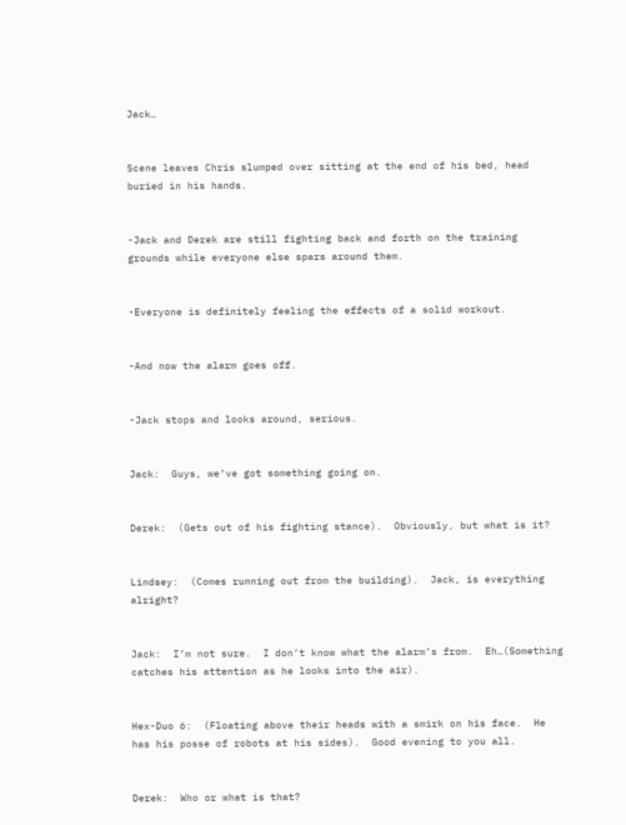Jack…


Scene leaves Chris slumped over sitting at the end of his bed, head buried in his hands.


-Jack and Derek are still fighting back and forth on the training grounds while everyone else spars around them.


-Everyone is definitely feeling the effects of a solid workout.


-And now the alarm goes off.


-Jack stops and looks around, serious.


Jack:  Guys, we’ve got something going on.


Derek:  (Gets out of his fighting stance).  Obviously, but what is it?


Lindsey:  (Comes running out from the building).  Jack, is everything alright?


Jack:  I’m not sure.  I don’t know what the alarm’s from.  Eh…(Something catches his attention as he looks into the air).


Hex-Duo 6:  (Floating above their heads with a smirk on his face.  He has his posse of robots at his sides).  Good evening to you all.


Derek:  Who or what is that?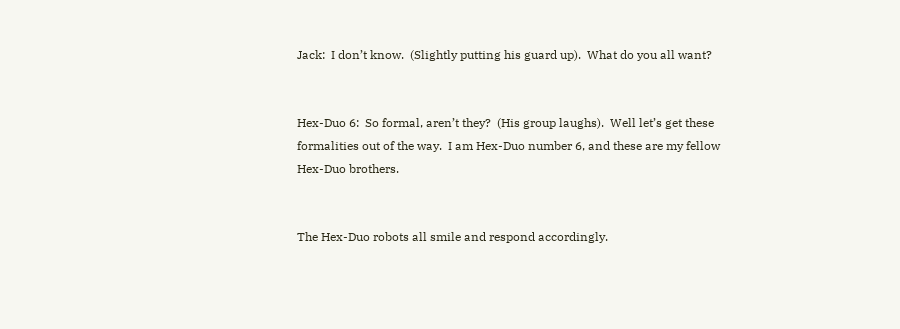Jack:  I don’t know.  (Slightly putting his guard up).  What do you all want?


Hex-Duo 6:  So formal, aren’t they?  (His group laughs).  Well let’s get these formalities out of the way.  I am Hex-Duo number 6, and these are my fellow Hex-Duo brothers.


The Hex-Duo robots all smile and respond accordingly.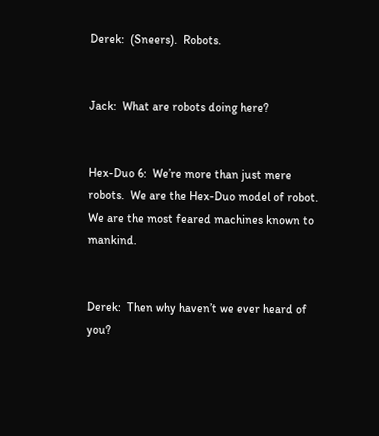Derek:  (Sneers).  Robots.


Jack:  What are robots doing here?


Hex-Duo 6:  We’re more than just mere robots.  We are the Hex-Duo model of robot.  We are the most feared machines known to mankind.


Derek:  Then why haven’t we ever heard of you?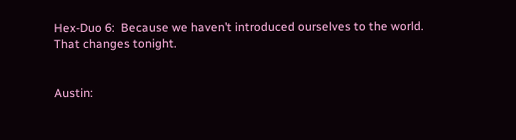Hex-Duo 6:  Because we haven’t introduced ourselves to the world.  That changes tonight.


Austin: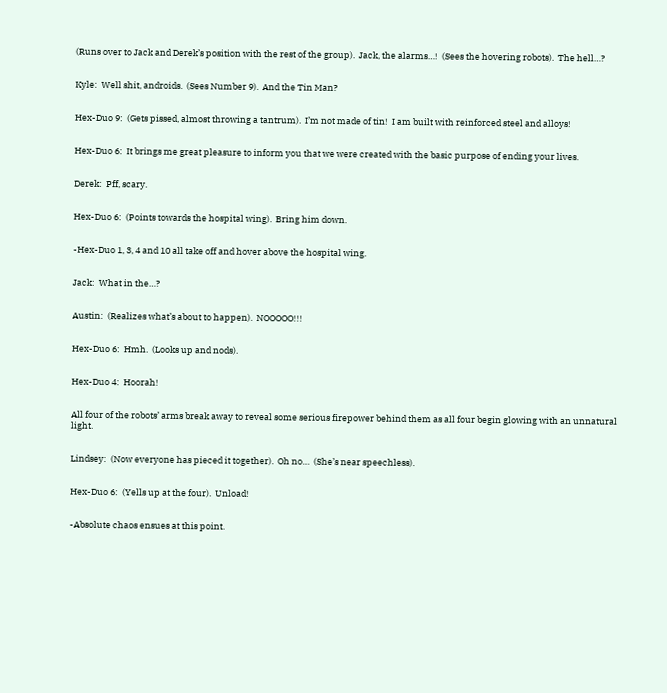(Runs over to Jack and Derek’s position with the rest of the group).  Jack, the alarms…!  (Sees the hovering robots).  The hell…?


Kyle:  Well shit, androids.  (Sees Number 9).  And the Tin Man?


Hex-Duo 9:  (Gets pissed, almost throwing a tantrum).  I’m not made of tin!  I am built with reinforced steel and alloys!


Hex-Duo 6:  It brings me great pleasure to inform you that we were created with the basic purpose of ending your lives.


Derek:  Pff, scary.


Hex-Duo 6:  (Points towards the hospital wing).  Bring him down.


-Hex-Duo 1, 3, 4 and 10 all take off and hover above the hospital wing.


Jack:  What in the…?


Austin:  (Realizes what’s about to happen).  NOOOOO!!!


Hex-Duo 6:  Hmh.  (Looks up and nods).


Hex-Duo 4:  Hoorah!


All four of the robots’ arms break away to reveal some serious firepower behind them as all four begin glowing with an unnatural light.


Lindsey:  (Now everyone has pieced it together).  Oh no…  (She’s near speechless).


Hex-Duo 6:  (Yells up at the four).  Unload!


-Absolute chaos ensues at this point.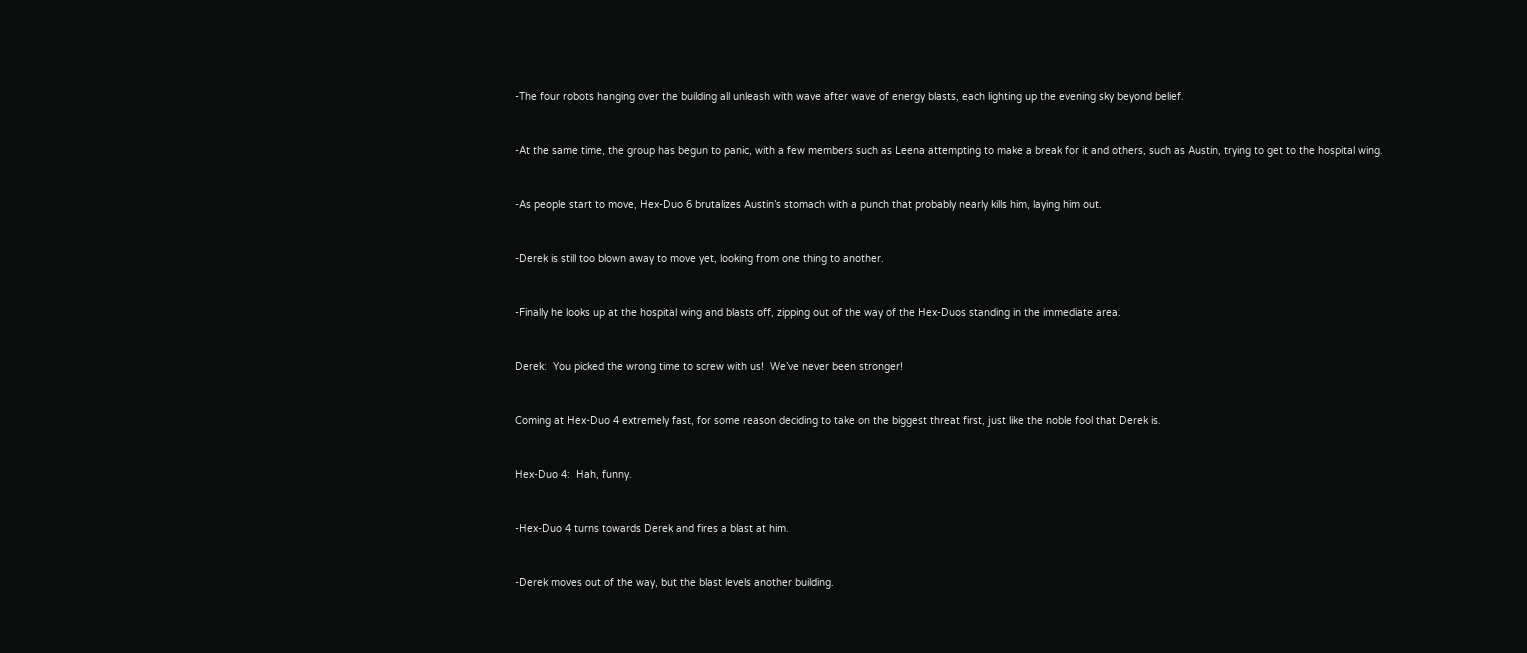-The four robots hanging over the building all unleash with wave after wave of energy blasts, each lighting up the evening sky beyond belief.


-At the same time, the group has begun to panic, with a few members such as Leena attempting to make a break for it and others, such as Austin, trying to get to the hospital wing.


-As people start to move, Hex-Duo 6 brutalizes Austin’s stomach with a punch that probably nearly kills him, laying him out.


-Derek is still too blown away to move yet, looking from one thing to another.


-Finally he looks up at the hospital wing and blasts off, zipping out of the way of the Hex-Duos standing in the immediate area.


Derek:  You picked the wrong time to screw with us!  We’ve never been stronger!


Coming at Hex-Duo 4 extremely fast, for some reason deciding to take on the biggest threat first, just like the noble fool that Derek is.


Hex-Duo 4:  Hah, funny.


-Hex-Duo 4 turns towards Derek and fires a blast at him.


-Derek moves out of the way, but the blast levels another building.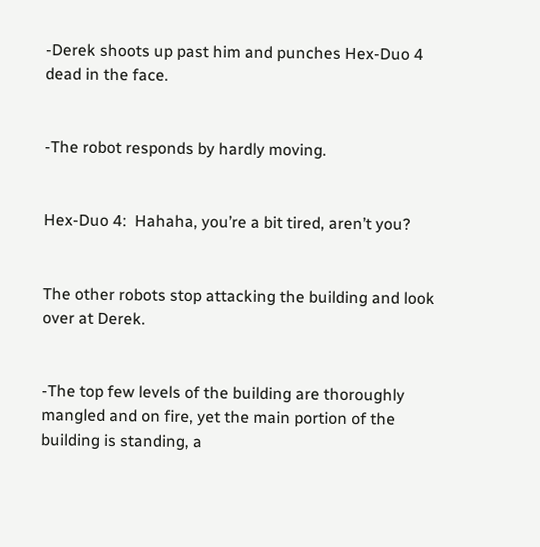-Derek shoots up past him and punches Hex-Duo 4 dead in the face.


-The robot responds by hardly moving.


Hex-Duo 4:  Hahaha, you’re a bit tired, aren’t you?


The other robots stop attacking the building and look over at Derek.


-The top few levels of the building are thoroughly mangled and on fire, yet the main portion of the building is standing, a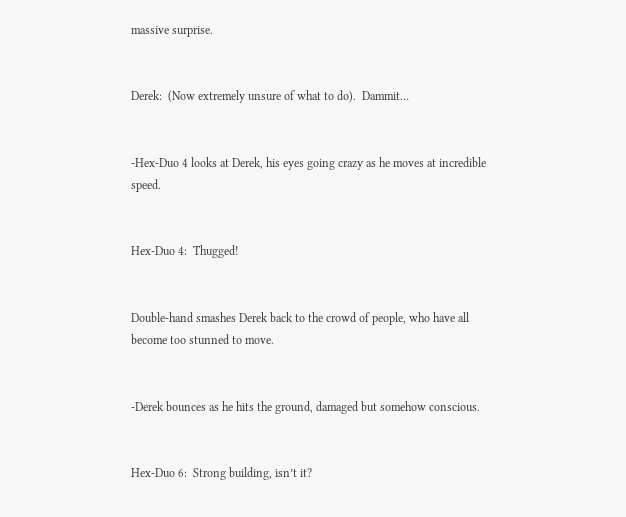massive surprise.


Derek:  (Now extremely unsure of what to do).  Dammit…


-Hex-Duo 4 looks at Derek, his eyes going crazy as he moves at incredible speed.


Hex-Duo 4:  Thugged!


Double-hand smashes Derek back to the crowd of people, who have all become too stunned to move.


-Derek bounces as he hits the ground, damaged but somehow conscious.


Hex-Duo 6:  Strong building, isn’t it?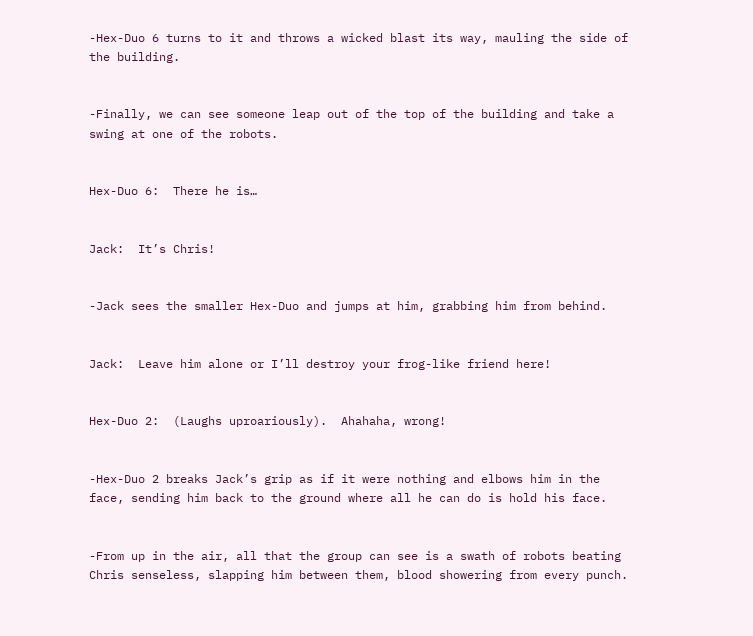-Hex-Duo 6 turns to it and throws a wicked blast its way, mauling the side of the building.


-Finally, we can see someone leap out of the top of the building and take a swing at one of the robots.


Hex-Duo 6:  There he is…


Jack:  It’s Chris!


-Jack sees the smaller Hex-Duo and jumps at him, grabbing him from behind.


Jack:  Leave him alone or I’ll destroy your frog-like friend here!


Hex-Duo 2:  (Laughs uproariously).  Ahahaha, wrong!


-Hex-Duo 2 breaks Jack’s grip as if it were nothing and elbows him in the face, sending him back to the ground where all he can do is hold his face.


-From up in the air, all that the group can see is a swath of robots beating Chris senseless, slapping him between them, blood showering from every punch.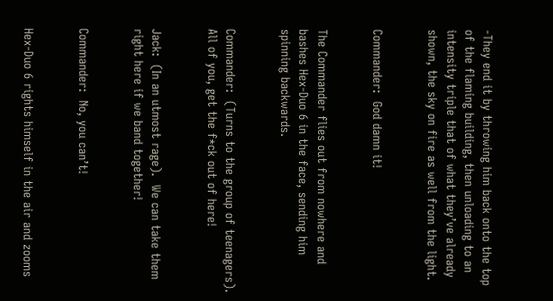-They end it by throwing him back onto the top of the flaming building, then unloading to an intensity triple that of what they’ve already shown, the sky on fire as well from the light.


Commander:  God damn it!


The Commander flies out from nowhere and bashes Hex-Duo 6 in the face, sending him spinning backwards.


Commander:  (Turns to the group of teenagers).  All of you, get the f*ck out of here!


Jack:  (In an utmost rage).  We can take them right here if we band together!


Commander:  No, you can’t!


Hex-Duo 6 rights himself in the air and zooms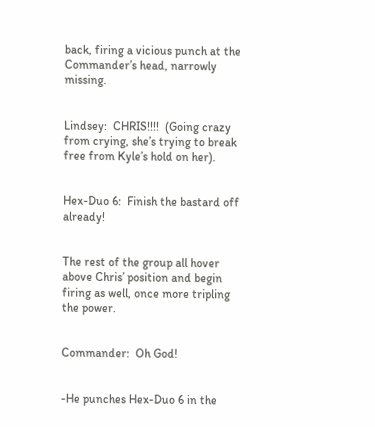back, firing a vicious punch at the Commander’s head, narrowly missing.


Lindsey:  CHRIS!!!!  (Going crazy from crying, she’s trying to break free from Kyle’s hold on her).


Hex-Duo 6:  Finish the bastard off already!


The rest of the group all hover above Chris’ position and begin firing as well, once more tripling the power.


Commander:  Oh God!


-He punches Hex-Duo 6 in the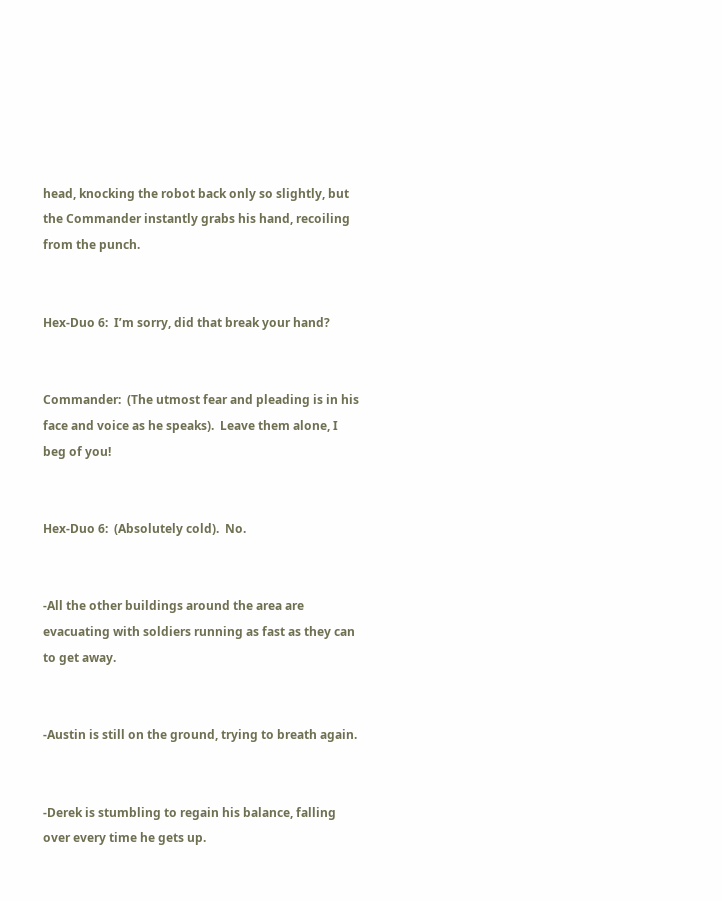head, knocking the robot back only so slightly, but the Commander instantly grabs his hand, recoiling from the punch.


Hex-Duo 6:  I’m sorry, did that break your hand?


Commander:  (The utmost fear and pleading is in his face and voice as he speaks).  Leave them alone, I beg of you!


Hex-Duo 6:  (Absolutely cold).  No.


-All the other buildings around the area are evacuating with soldiers running as fast as they can to get away.


-Austin is still on the ground, trying to breath again.


-Derek is stumbling to regain his balance, falling over every time he gets up.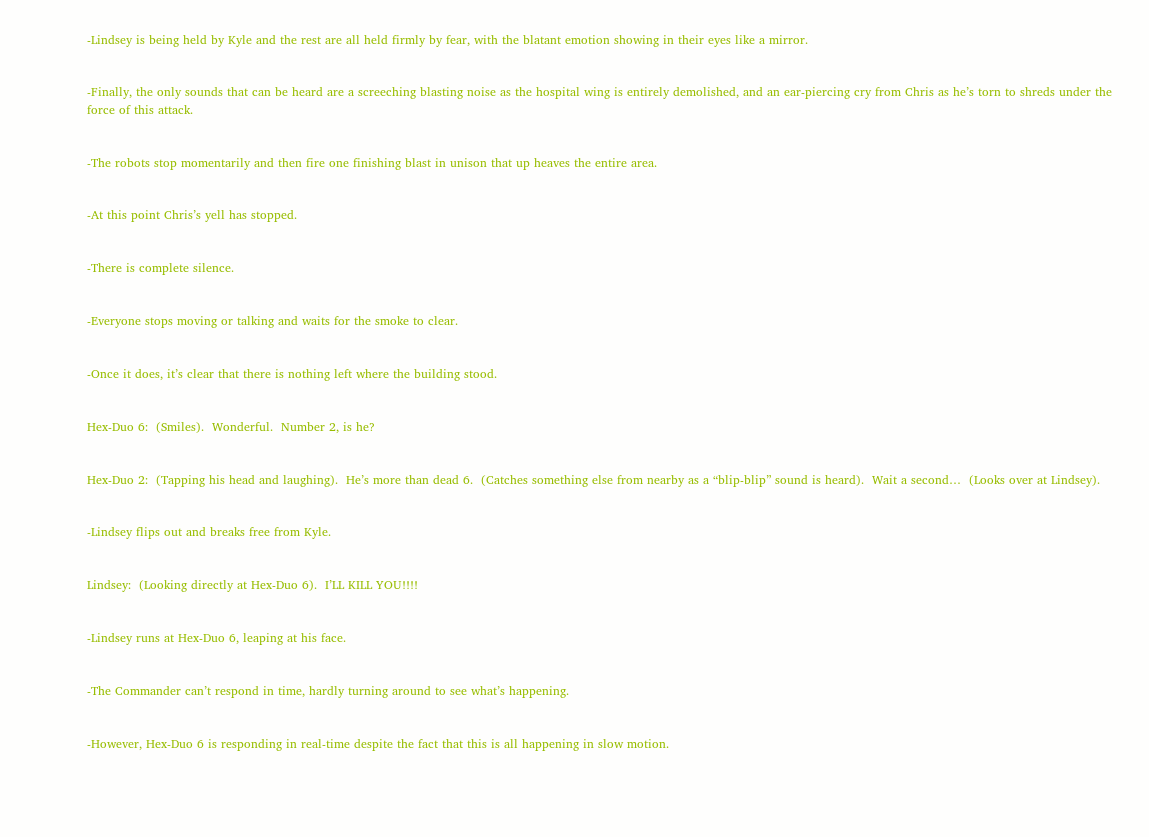-Lindsey is being held by Kyle and the rest are all held firmly by fear, with the blatant emotion showing in their eyes like a mirror.


-Finally, the only sounds that can be heard are a screeching blasting noise as the hospital wing is entirely demolished, and an ear-piercing cry from Chris as he’s torn to shreds under the force of this attack.


-The robots stop momentarily and then fire one finishing blast in unison that up heaves the entire area.


-At this point Chris’s yell has stopped.


-There is complete silence.


-Everyone stops moving or talking and waits for the smoke to clear.


-Once it does, it’s clear that there is nothing left where the building stood.


Hex-Duo 6:  (Smiles).  Wonderful.  Number 2, is he?


Hex-Duo 2:  (Tapping his head and laughing).  He’s more than dead 6.  (Catches something else from nearby as a “blip-blip” sound is heard).  Wait a second…  (Looks over at Lindsey).


-Lindsey flips out and breaks free from Kyle.


Lindsey:  (Looking directly at Hex-Duo 6).  I’LL KILL YOU!!!!


-Lindsey runs at Hex-Duo 6, leaping at his face.


-The Commander can’t respond in time, hardly turning around to see what’s happening.


-However, Hex-Duo 6 is responding in real-time despite the fact that this is all happening in slow motion.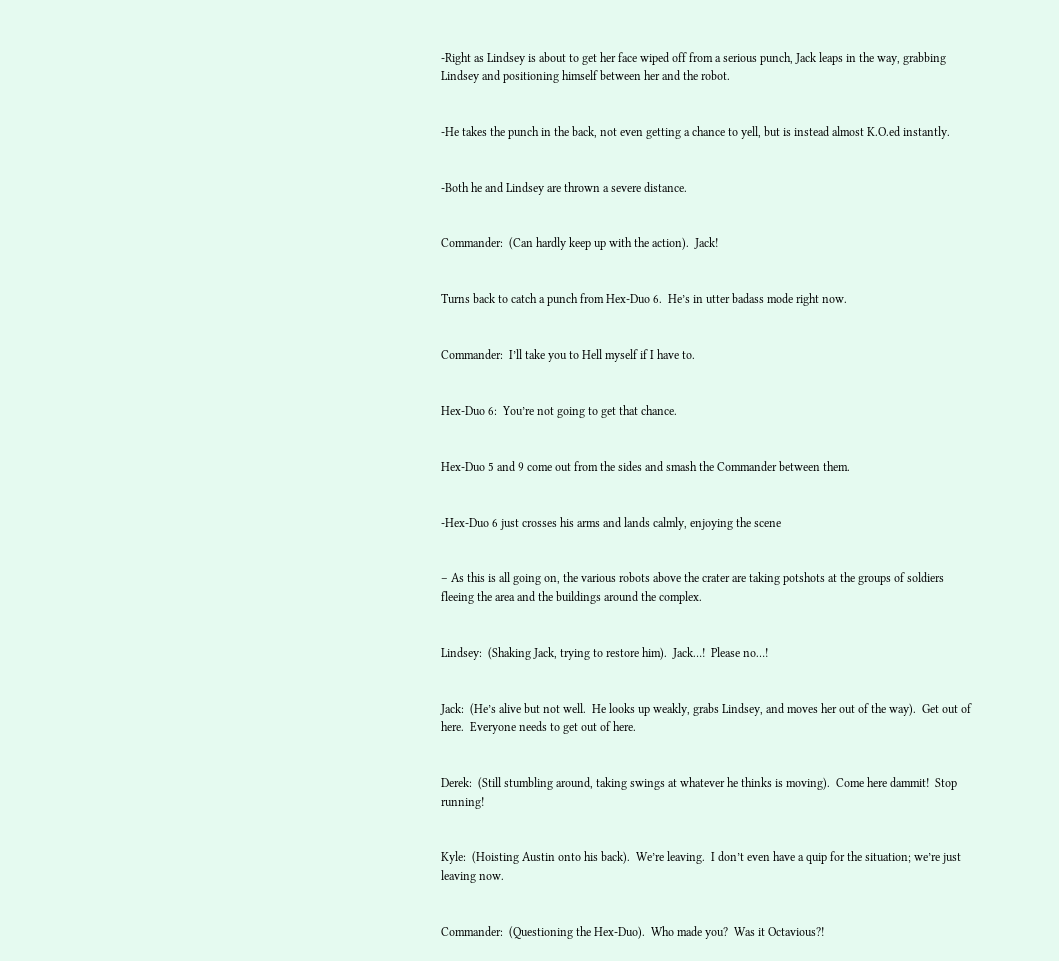-Right as Lindsey is about to get her face wiped off from a serious punch, Jack leaps in the way, grabbing Lindsey and positioning himself between her and the robot.


-He takes the punch in the back, not even getting a chance to yell, but is instead almost K.O.ed instantly.


-Both he and Lindsey are thrown a severe distance.


Commander:  (Can hardly keep up with the action).  Jack!


Turns back to catch a punch from Hex-Duo 6.  He’s in utter badass mode right now.


Commander:  I’ll take you to Hell myself if I have to.


Hex-Duo 6:  You’re not going to get that chance.


Hex-Duo 5 and 9 come out from the sides and smash the Commander between them.


-Hex-Duo 6 just crosses his arms and lands calmly, enjoying the scene


– As this is all going on, the various robots above the crater are taking potshots at the groups of soldiers fleeing the area and the buildings around the complex.


Lindsey:  (Shaking Jack, trying to restore him).  Jack…!  Please no…!


Jack:  (He’s alive but not well.  He looks up weakly, grabs Lindsey, and moves her out of the way).  Get out of here.  Everyone needs to get out of here.


Derek:  (Still stumbling around, taking swings at whatever he thinks is moving).  Come here dammit!  Stop running!


Kyle:  (Hoisting Austin onto his back).  We’re leaving.  I don’t even have a quip for the situation; we’re just leaving now.


Commander:  (Questioning the Hex-Duo).  Who made you?  Was it Octavious?!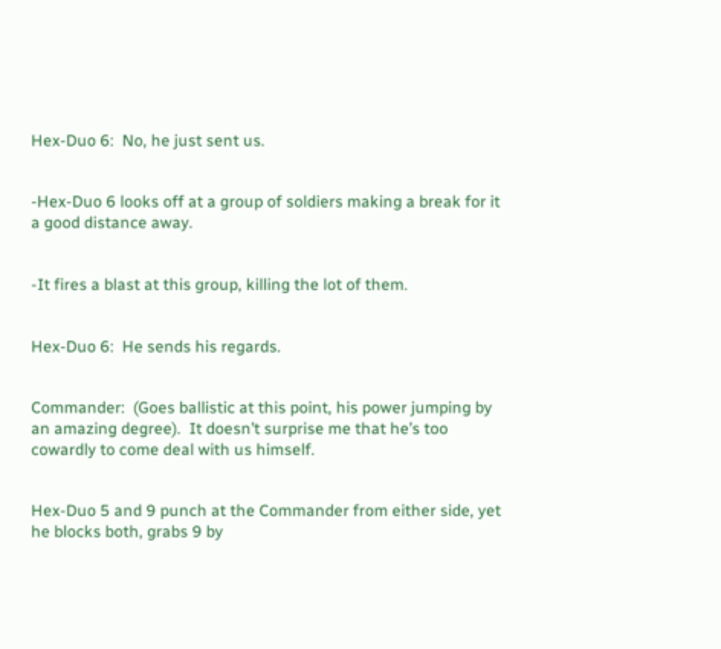Hex-Duo 6:  No, he just sent us.


-Hex-Duo 6 looks off at a group of soldiers making a break for it a good distance away.


-It fires a blast at this group, killing the lot of them.


Hex-Duo 6:  He sends his regards.


Commander:  (Goes ballistic at this point, his power jumping by an amazing degree).  It doesn’t surprise me that he’s too cowardly to come deal with us himself.


Hex-Duo 5 and 9 punch at the Commander from either side, yet he blocks both, grabs 9 by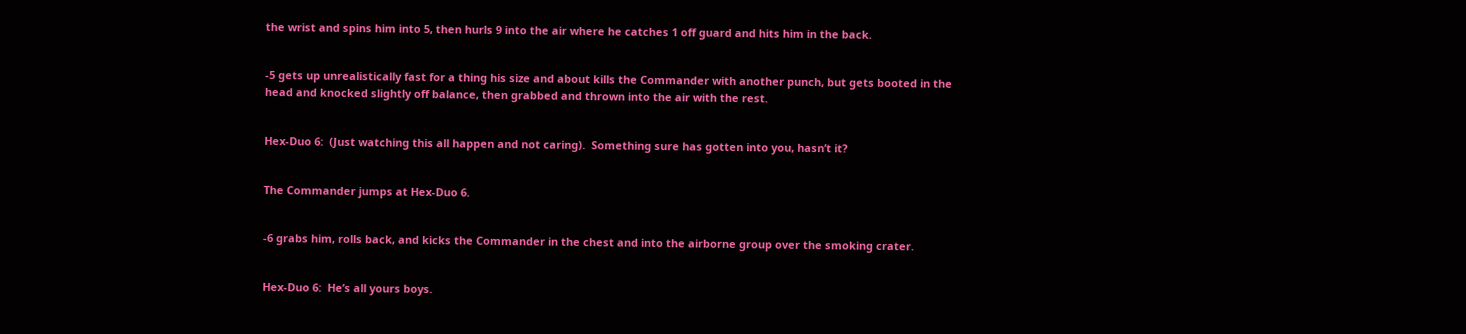the wrist and spins him into 5, then hurls 9 into the air where he catches 1 off guard and hits him in the back.


-5 gets up unrealistically fast for a thing his size and about kills the Commander with another punch, but gets booted in the head and knocked slightly off balance, then grabbed and thrown into the air with the rest.


Hex-Duo 6:  (Just watching this all happen and not caring).  Something sure has gotten into you, hasn’t it?


The Commander jumps at Hex-Duo 6.


-6 grabs him, rolls back, and kicks the Commander in the chest and into the airborne group over the smoking crater.


Hex-Duo 6:  He’s all yours boys.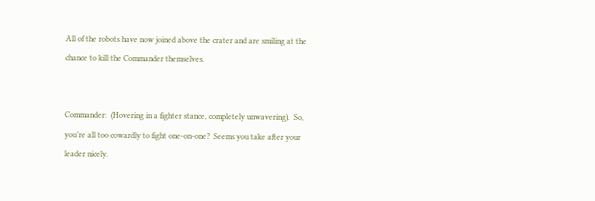All of the robots have now joined above the crater and are smiling at the chance to kill the Commander themselves.


Commander:  (Hovering in a fighter stance, completely unwavering).  So, you’re all too cowardly to fight one-on-one?  Seems you take after your leader nicely.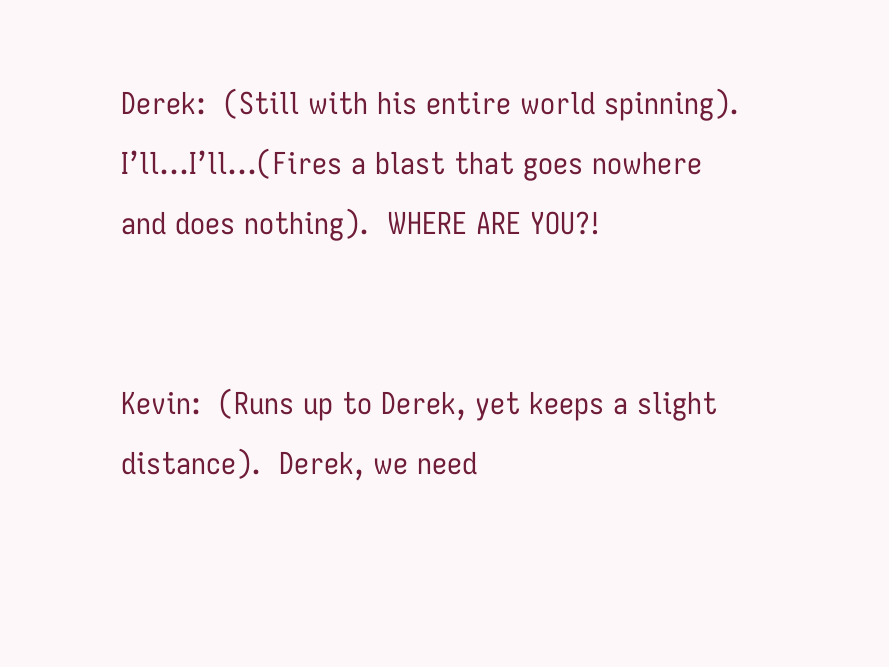Derek:  (Still with his entire world spinning).  I’ll…I’ll…(Fires a blast that goes nowhere and does nothing).  WHERE ARE YOU?!


Kevin:  (Runs up to Derek, yet keeps a slight distance).  Derek, we need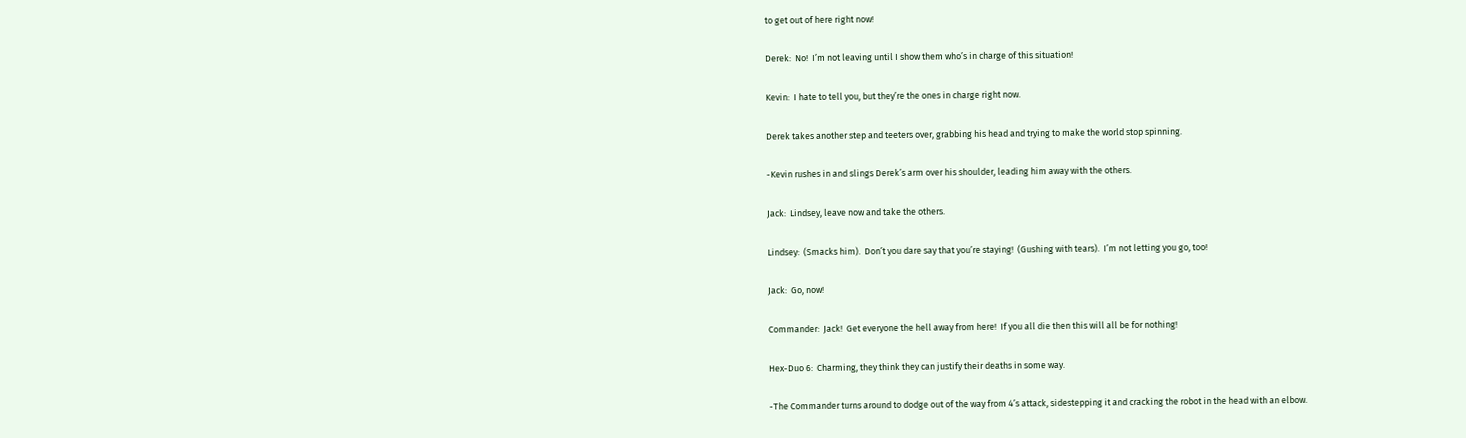to get out of here right now!


Derek:  No!  I’m not leaving until I show them who’s in charge of this situation!


Kevin:  I hate to tell you, but they’re the ones in charge right now.


Derek takes another step and teeters over, grabbing his head and trying to make the world stop spinning.


-Kevin rushes in and slings Derek’s arm over his shoulder, leading him away with the others.


Jack:  Lindsey, leave now and take the others.


Lindsey:  (Smacks him).  Don’t you dare say that you’re staying!  (Gushing with tears).  I’m not letting you go, too!


Jack:  Go, now!


Commander:  Jack!  Get everyone the hell away from here!  If you all die then this will all be for nothing!


Hex-Duo 6:  Charming, they think they can justify their deaths in some way.


-The Commander turns around to dodge out of the way from 4’s attack, sidestepping it and cracking the robot in the head with an elbow.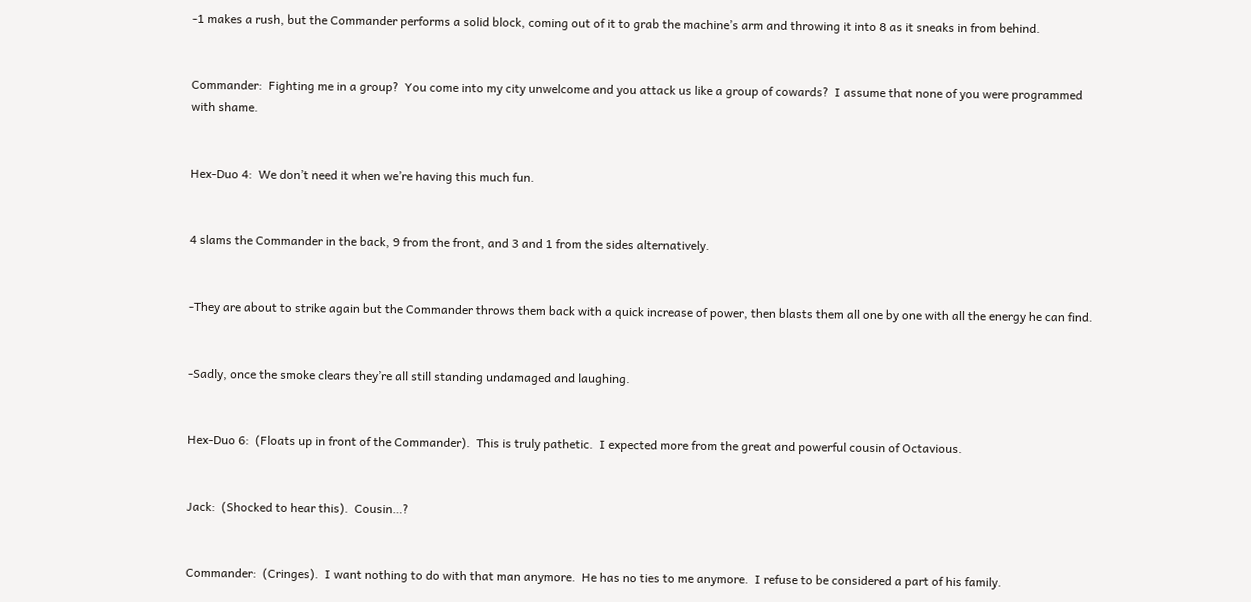-1 makes a rush, but the Commander performs a solid block, coming out of it to grab the machine’s arm and throwing it into 8 as it sneaks in from behind.


Commander:  Fighting me in a group?  You come into my city unwelcome and you attack us like a group of cowards?  I assume that none of you were programmed with shame.


Hex-Duo 4:  We don’t need it when we’re having this much fun.


4 slams the Commander in the back, 9 from the front, and 3 and 1 from the sides alternatively.


-They are about to strike again but the Commander throws them back with a quick increase of power, then blasts them all one by one with all the energy he can find.


-Sadly, once the smoke clears they’re all still standing undamaged and laughing.


Hex-Duo 6:  (Floats up in front of the Commander).  This is truly pathetic.  I expected more from the great and powerful cousin of Octavious.


Jack:  (Shocked to hear this).  Cousin…?


Commander:  (Cringes).  I want nothing to do with that man anymore.  He has no ties to me anymore.  I refuse to be considered a part of his family.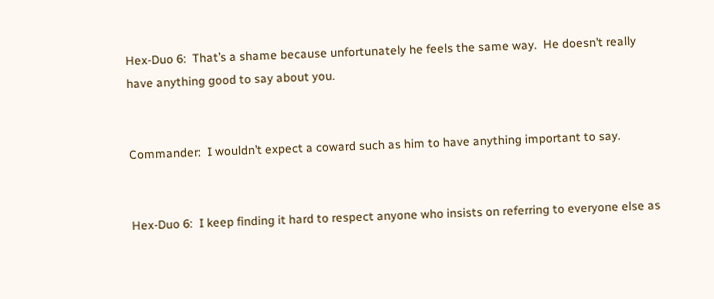Hex-Duo 6:  That’s a shame because unfortunately he feels the same way.  He doesn’t really have anything good to say about you.


Commander:  I wouldn’t expect a coward such as him to have anything important to say.


Hex-Duo 6:  I keep finding it hard to respect anyone who insists on referring to everyone else as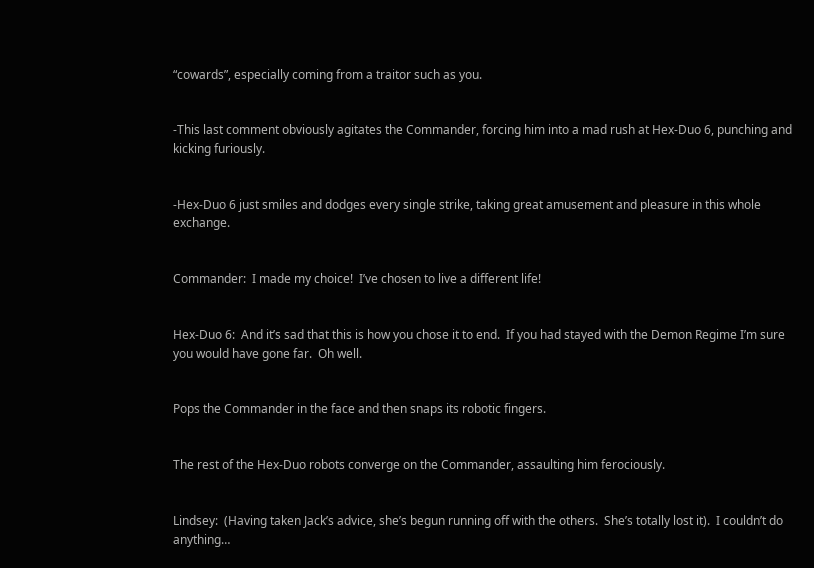“cowards”, especially coming from a traitor such as you.


-This last comment obviously agitates the Commander, forcing him into a mad rush at Hex-Duo 6, punching and kicking furiously.


-Hex-Duo 6 just smiles and dodges every single strike, taking great amusement and pleasure in this whole exchange.


Commander:  I made my choice!  I’ve chosen to live a different life!


Hex-Duo 6:  And it’s sad that this is how you chose it to end.  If you had stayed with the Demon Regime I’m sure you would have gone far.  Oh well.


Pops the Commander in the face and then snaps its robotic fingers.


The rest of the Hex-Duo robots converge on the Commander, assaulting him ferociously.


Lindsey:  (Having taken Jack’s advice, she’s begun running off with the others.  She’s totally lost it).  I couldn’t do anything…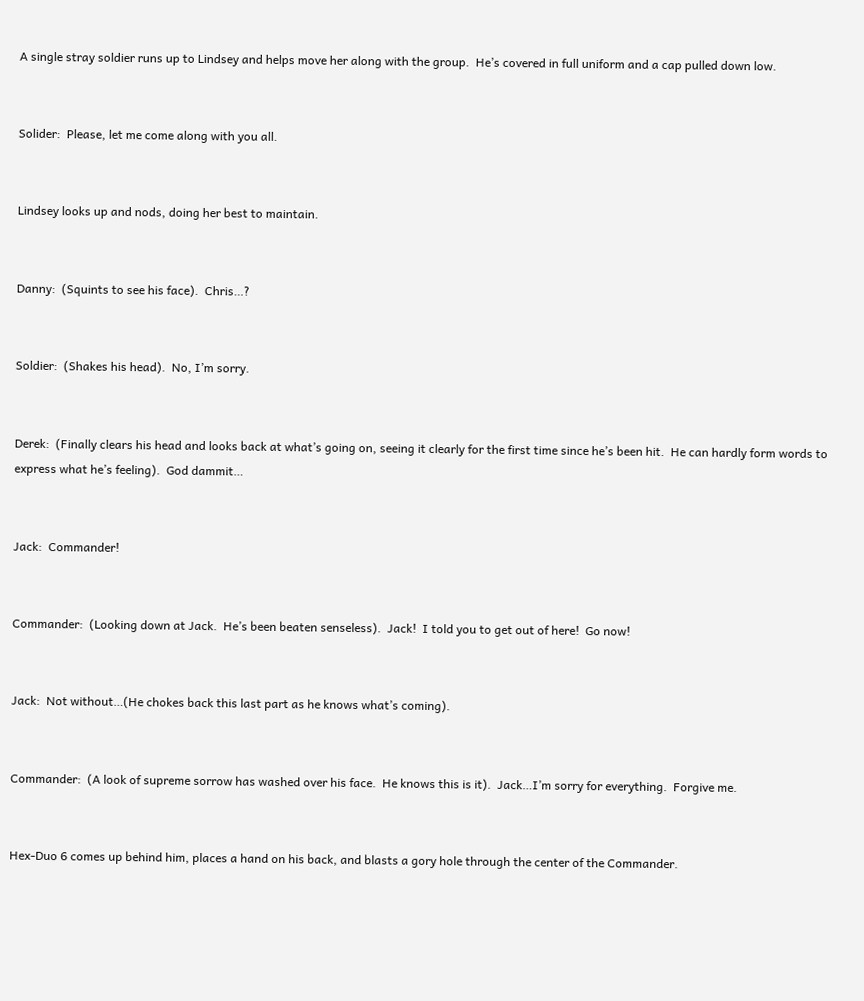A single stray soldier runs up to Lindsey and helps move her along with the group.  He’s covered in full uniform and a cap pulled down low.


Solider:  Please, let me come along with you all.


Lindsey looks up and nods, doing her best to maintain.


Danny:  (Squints to see his face).  Chris…?


Soldier:  (Shakes his head).  No, I’m sorry.


Derek:  (Finally clears his head and looks back at what’s going on, seeing it clearly for the first time since he’s been hit.  He can hardly form words to express what he’s feeling).  God dammit…


Jack:  Commander!


Commander:  (Looking down at Jack.  He’s been beaten senseless).  Jack!  I told you to get out of here!  Go now!


Jack:  Not without…(He chokes back this last part as he knows what’s coming).


Commander:  (A look of supreme sorrow has washed over his face.  He knows this is it).  Jack…I’m sorry for everything.  Forgive me.


Hex-Duo 6 comes up behind him, places a hand on his back, and blasts a gory hole through the center of the Commander.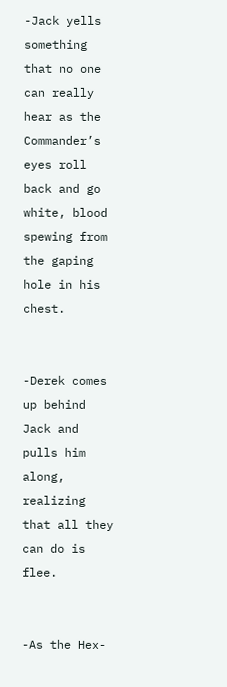-Jack yells something that no one can really hear as the Commander’s eyes roll back and go white, blood spewing from the gaping hole in his chest.


-Derek comes up behind Jack and pulls him along, realizing that all they can do is flee.


-As the Hex-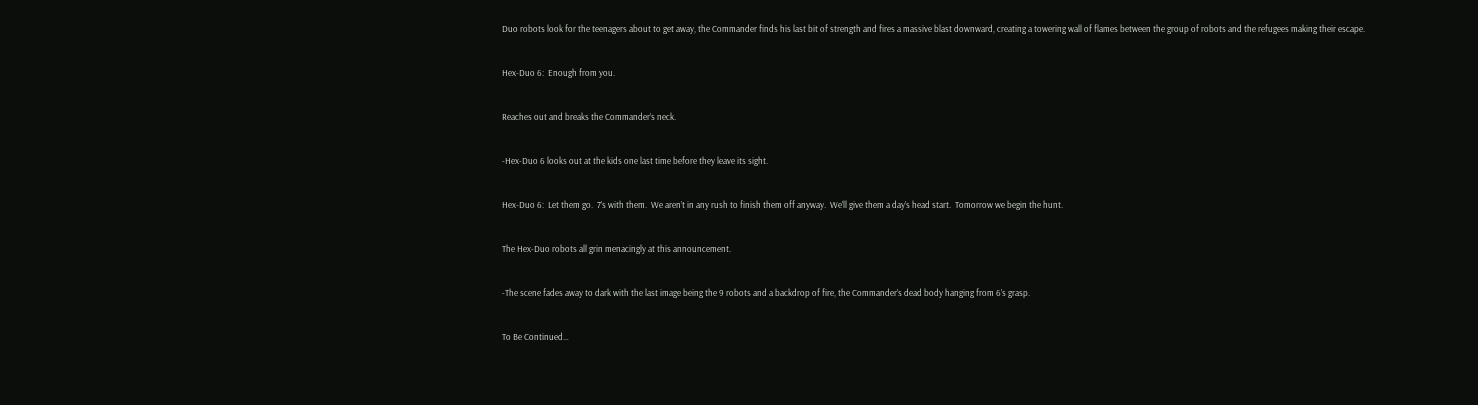Duo robots look for the teenagers about to get away, the Commander finds his last bit of strength and fires a massive blast downward, creating a towering wall of flames between the group of robots and the refugees making their escape.


Hex-Duo 6:  Enough from you.


Reaches out and breaks the Commander’s neck.


-Hex-Duo 6 looks out at the kids one last time before they leave its sight.


Hex-Duo 6:  Let them go.  7’s with them.  We aren’t in any rush to finish them off anyway.  We’ll give them a day’s head start.  Tomorrow we begin the hunt.


The Hex-Duo robots all grin menacingly at this announcement.


-The scene fades away to dark with the last image being the 9 robots and a backdrop of fire, the Commander’s dead body hanging from 6’s grasp.


To Be Continued…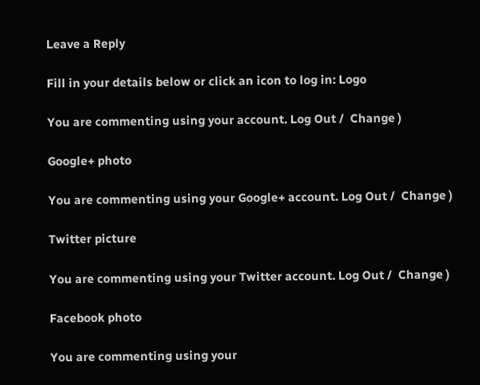Leave a Reply

Fill in your details below or click an icon to log in: Logo

You are commenting using your account. Log Out /  Change )

Google+ photo

You are commenting using your Google+ account. Log Out /  Change )

Twitter picture

You are commenting using your Twitter account. Log Out /  Change )

Facebook photo

You are commenting using your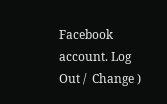Facebook account. Log Out /  Change )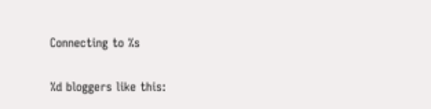Connecting to %s

%d bloggers like this: